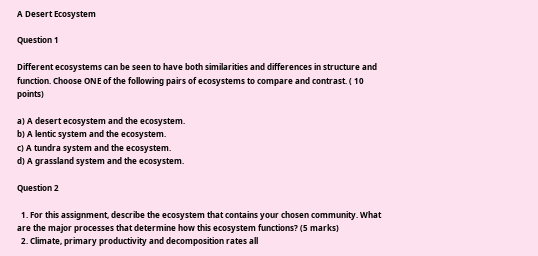A Desert Ecosystem

Question 1

Different ecosystems can be seen to have both similarities and differences in structure and function. Choose ONE of the following pairs of ecosystems to compare and contrast. ( 10 points)

a) A desert ecosystem and the ecosystem.
b) A lentic system and the ecosystem.
c) A tundra system and the ecosystem.
d) A grassland system and the ecosystem.

Question 2

  1. For this assignment, describe the ecosystem that contains your chosen community. What are the major processes that determine how this ecosystem functions? (5 marks)
  2. Climate, primary productivity and decomposition rates all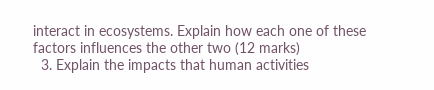interact in ecosystems. Explain how each one of these factors influences the other two (12 marks)
  3. Explain the impacts that human activities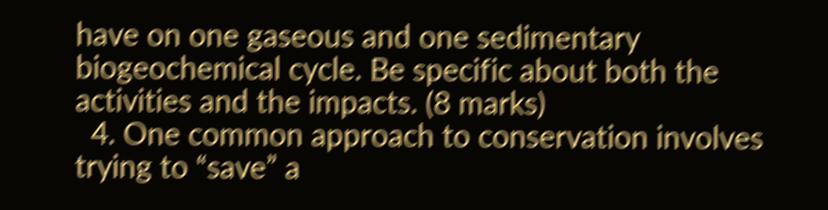have on one gaseous and one sedimentary biogeochemical cycle. Be specific about both the activities and the impacts. (8 marks)
  4. One common approach to conservation involves trying to “save” a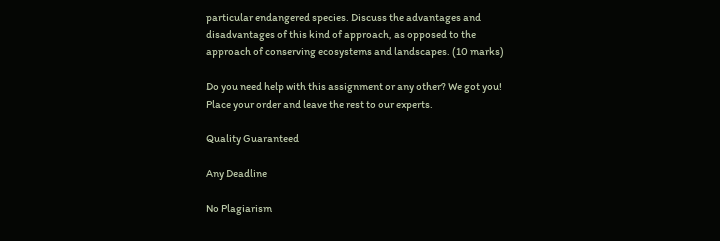particular endangered species. Discuss the advantages and disadvantages of this kind of approach, as opposed to the approach of conserving ecosystems and landscapes. (10 marks)

Do you need help with this assignment or any other? We got you! Place your order and leave the rest to our experts.

Quality Guaranteed

Any Deadline

No Plagiarism